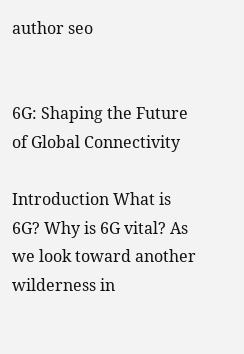author seo


6G: Shaping the Future of Global Connectivity

Introduction What is 6G? Why is 6G vital? As we look toward another wilderness in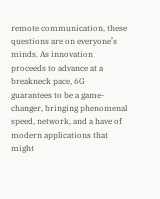remote communication, these questions are on everyone’s minds. As innovation proceeds to advance at a breakneck pace, 6G guarantees to be a game-changer, bringing phenomenal speed, network, and a have of modern applications that might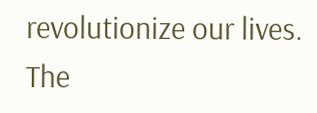revolutionize our lives. The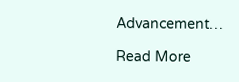Advancement…

Read More